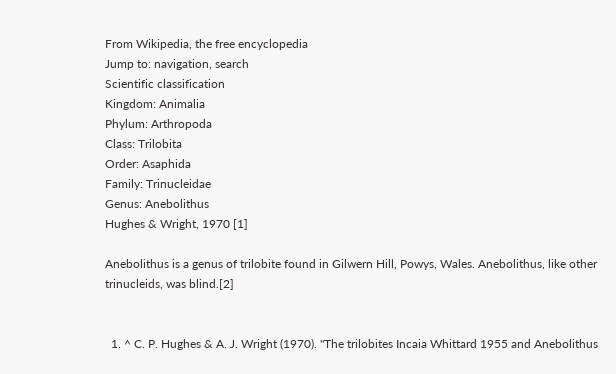From Wikipedia, the free encyclopedia
Jump to: navigation, search
Scientific classification
Kingdom: Animalia
Phylum: Arthropoda
Class: Trilobita
Order: Asaphida
Family: Trinucleidae
Genus: Anebolithus
Hughes & Wright, 1970 [1]

Anebolithus is a genus of trilobite found in Gilwern Hill, Powys, Wales. Anebolithus, like other trinucleids, was blind.[2]


  1. ^ C. P. Hughes & A. J. Wright (1970). "The trilobites Incaia Whittard 1955 and Anebolithus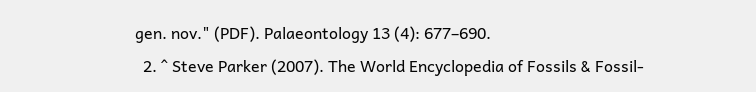gen. nov." (PDF). Palaeontology 13 (4): 677–690.
  2. ^ Steve Parker (2007). The World Encyclopedia of Fossils & Fossil-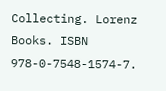Collecting. Lorenz Books. ISBN 978-0-7548-1574-7.